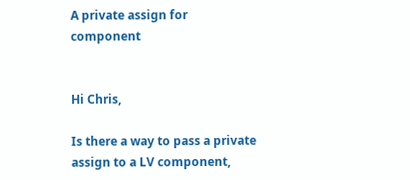A private assign for component


Hi Chris,

Is there a way to pass a private assign to a LV component,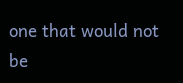one that would not be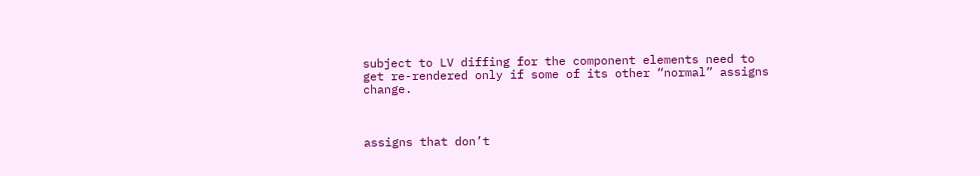subject to LV diffing for the component elements need to get re-rendered only if some of its other “normal” assigns change.



assigns that don’t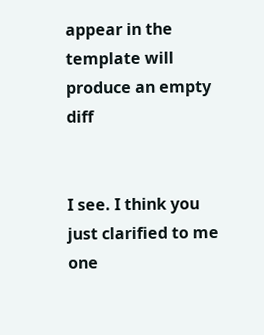appear in the template will produce an empty diff


I see. I think you just clarified to me one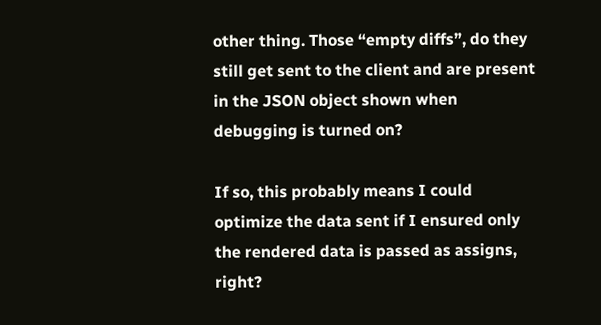other thing. Those “empty diffs”, do they still get sent to the client and are present in the JSON object shown when debugging is turned on?

If so, this probably means I could optimize the data sent if I ensured only the rendered data is passed as assigns, right?